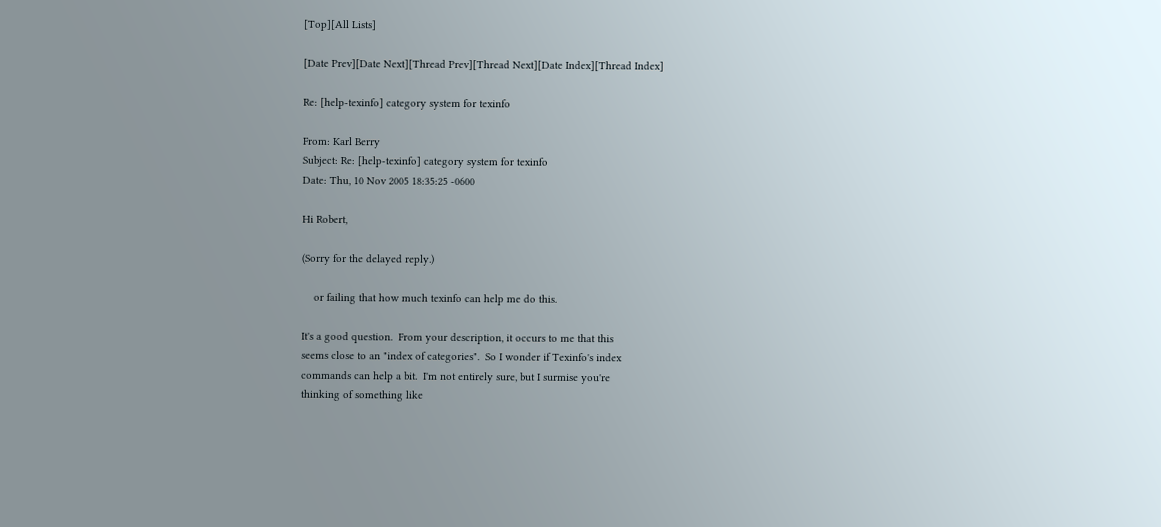[Top][All Lists]

[Date Prev][Date Next][Thread Prev][Thread Next][Date Index][Thread Index]

Re: [help-texinfo] category system for texinfo

From: Karl Berry
Subject: Re: [help-texinfo] category system for texinfo
Date: Thu, 10 Nov 2005 18:35:25 -0600

Hi Robert,

(Sorry for the delayed reply.)

    or failing that how much texinfo can help me do this.

It's a good question.  From your description, it occurs to me that this
seems close to an "index of categories".  So I wonder if Texinfo's index
commands can help a bit.  I'm not entirely sure, but I surmise you're
thinking of something like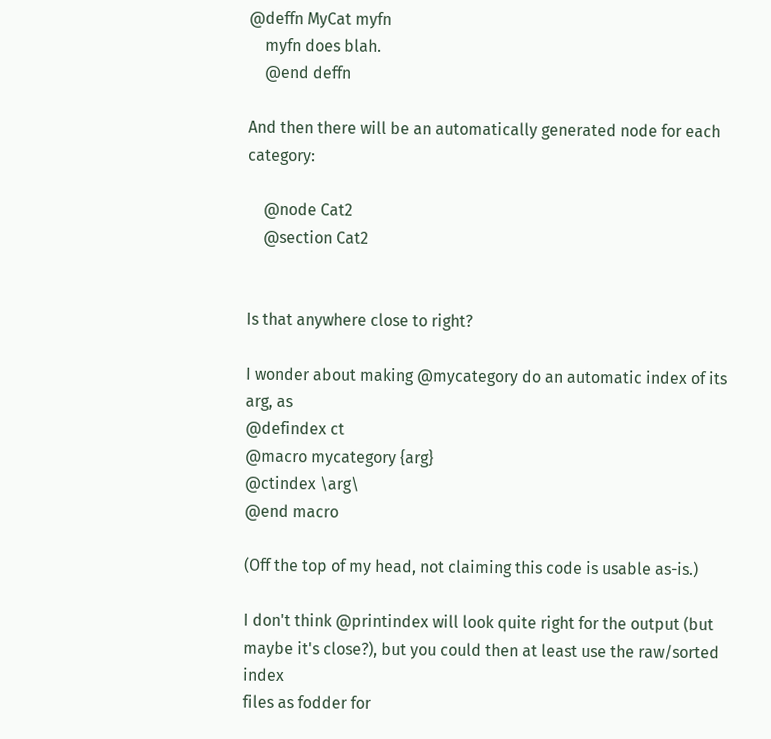@deffn MyCat myfn
    myfn does blah.
    @end deffn

And then there will be an automatically generated node for each category:

    @node Cat2
    @section Cat2


Is that anywhere close to right?

I wonder about making @mycategory do an automatic index of its arg, as
@defindex ct
@macro mycategory {arg}
@ctindex \arg\
@end macro

(Off the top of my head, not claiming this code is usable as-is.)

I don't think @printindex will look quite right for the output (but
maybe it's close?), but you could then at least use the raw/sorted index
files as fodder for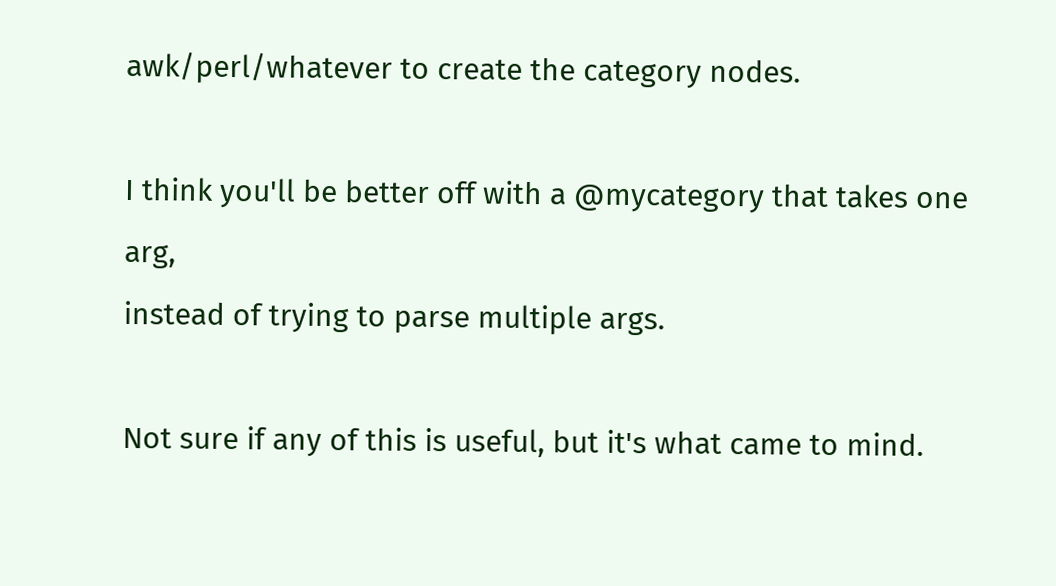awk/perl/whatever to create the category nodes.

I think you'll be better off with a @mycategory that takes one arg,
instead of trying to parse multiple args.

Not sure if any of this is useful, but it's what came to mind.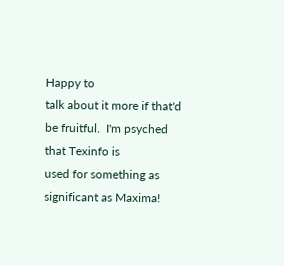Happy to
talk about it more if that'd be fruitful.  I'm psyched that Texinfo is
used for something as significant as Maxima!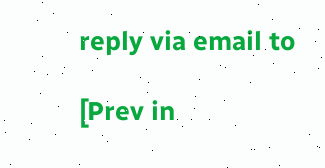reply via email to

[Prev in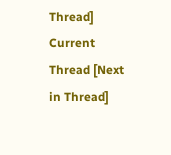Thread] Current Thread [Next in Thread]